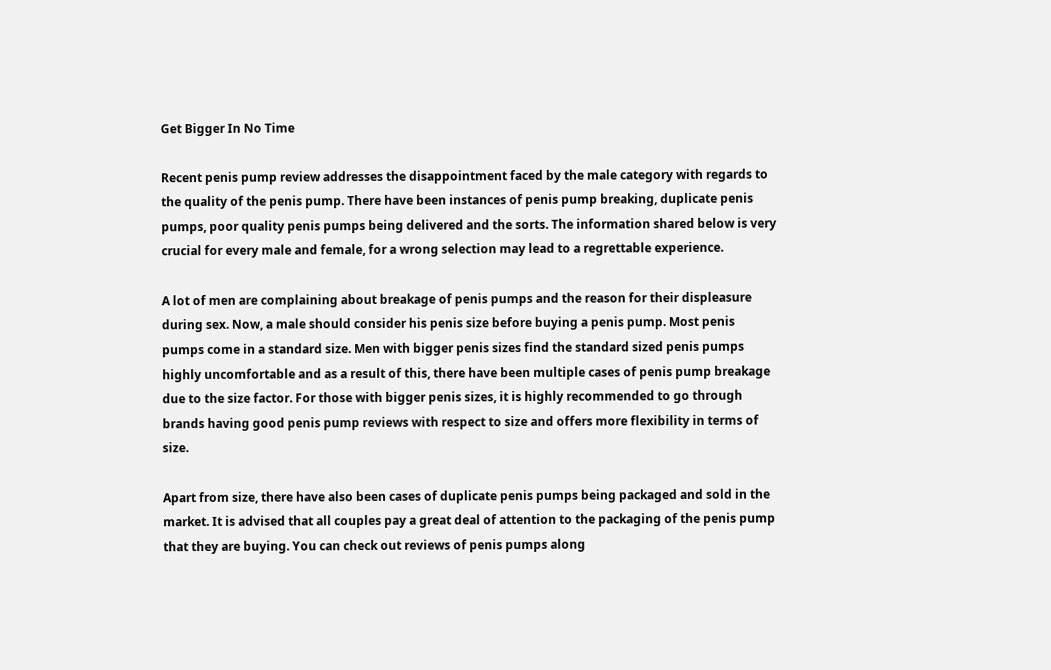Get Bigger In No Time

Recent penis pump review addresses the disappointment faced by the male category with regards to the quality of the penis pump. There have been instances of penis pump breaking, duplicate penis pumps, poor quality penis pumps being delivered and the sorts. The information shared below is very crucial for every male and female, for a wrong selection may lead to a regrettable experience.

A lot of men are complaining about breakage of penis pumps and the reason for their displeasure during sex. Now, a male should consider his penis size before buying a penis pump. Most penis pumps come in a standard size. Men with bigger penis sizes find the standard sized penis pumps highly uncomfortable and as a result of this, there have been multiple cases of penis pump breakage due to the size factor. For those with bigger penis sizes, it is highly recommended to go through brands having good penis pump reviews with respect to size and offers more flexibility in terms of size.

Apart from size, there have also been cases of duplicate penis pumps being packaged and sold in the market. It is advised that all couples pay a great deal of attention to the packaging of the penis pump that they are buying. You can check out reviews of penis pumps along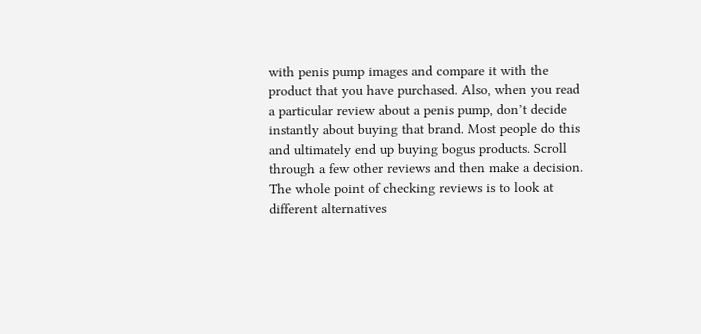with penis pump images and compare it with the product that you have purchased. Also, when you read a particular review about a penis pump, don’t decide instantly about buying that brand. Most people do this and ultimately end up buying bogus products. Scroll through a few other reviews and then make a decision. The whole point of checking reviews is to look at different alternatives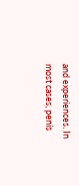and experiences. In most cases, penis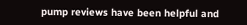pump reviews have been helpful and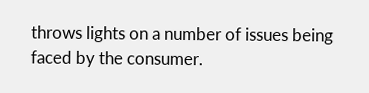throws lights on a number of issues being faced by the consumer.